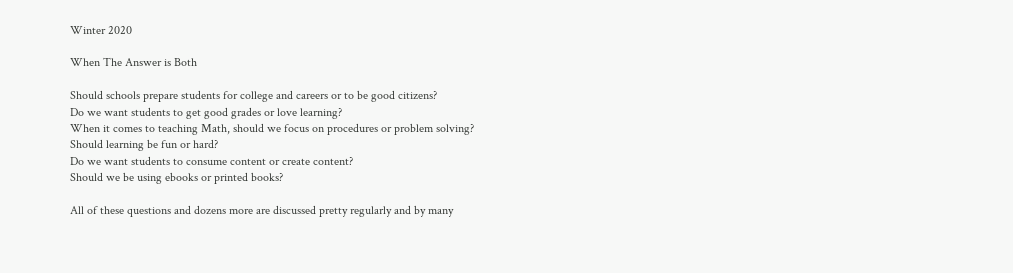Winter 2020

When The Answer is Both

Should schools prepare students for college and careers or to be good citizens?
Do we want students to get good grades or love learning?
When it comes to teaching Math, should we focus on procedures or problem solving?
Should learning be fun or hard?
Do we want students to consume content or create content?
Should we be using ebooks or printed books?

All of these questions and dozens more are discussed pretty regularly and by many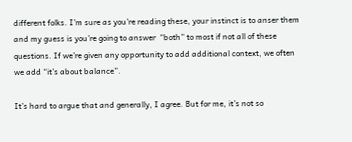different folks. I’m sure as you’re reading these, your instinct is to anser them and my guess is you’re going to answer  “both” to most if not all of these questions. If we’re given any opportunity to add additional context, we often we add “it’s about balance”.

It’s hard to argue that and generally, I agree. But for me, it’s not so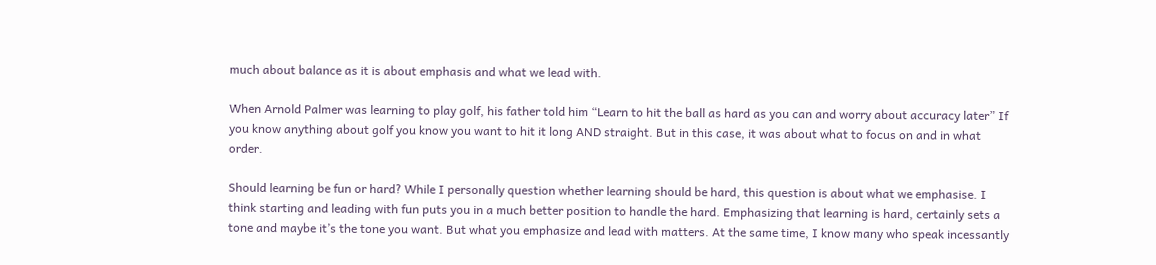much about balance as it is about emphasis and what we lead with.

When Arnold Palmer was learning to play golf, his father told him “Learn to hit the ball as hard as you can and worry about accuracy later” If you know anything about golf you know you want to hit it long AND straight. But in this case, it was about what to focus on and in what order.

Should learning be fun or hard? While I personally question whether learning should be hard, this question is about what we emphasise. I think starting and leading with fun puts you in a much better position to handle the hard. Emphasizing that learning is hard, certainly sets a tone and maybe it’s the tone you want. But what you emphasize and lead with matters. At the same time, I know many who speak incessantly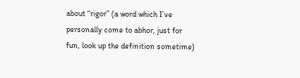about “rigor” (a word which I’ve personally come to abhor, just for fun, look up the definition sometime)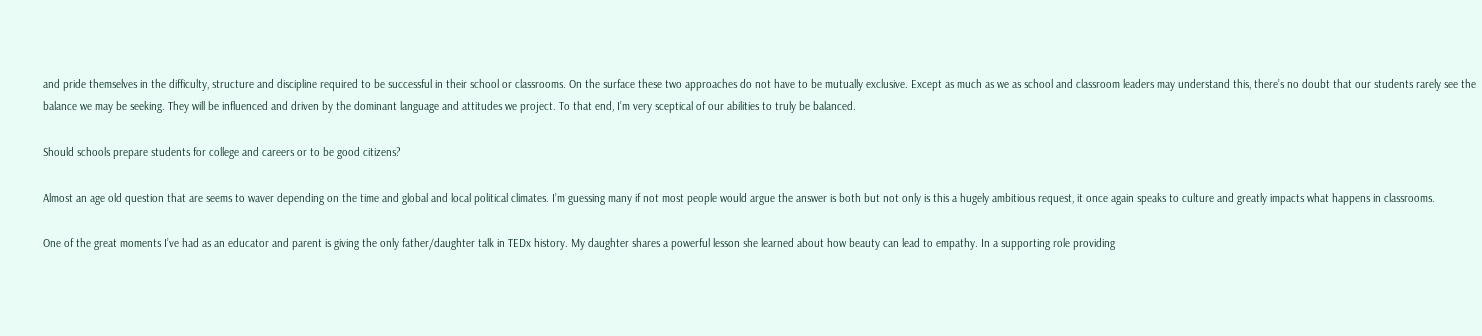and pride themselves in the difficulty, structure and discipline required to be successful in their school or classrooms. On the surface these two approaches do not have to be mutually exclusive. Except as much as we as school and classroom leaders may understand this, there’s no doubt that our students rarely see the balance we may be seeking. They will be influenced and driven by the dominant language and attitudes we project. To that end, I’m very sceptical of our abilities to truly be balanced.

Should schools prepare students for college and careers or to be good citizens?

Almost an age old question that are seems to waver depending on the time and global and local political climates. I’m guessing many if not most people would argue the answer is both but not only is this a hugely ambitious request, it once again speaks to culture and greatly impacts what happens in classrooms.

One of the great moments I’ve had as an educator and parent is giving the only father/daughter talk in TEDx history. My daughter shares a powerful lesson she learned about how beauty can lead to empathy. In a supporting role providing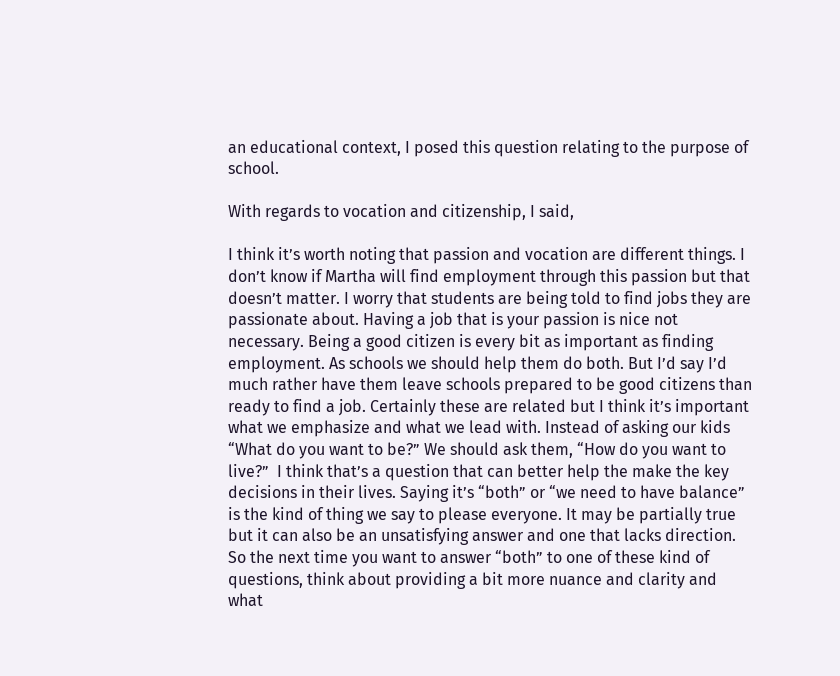an educational context, I posed this question relating to the purpose of school.

With regards to vocation and citizenship, I said,

I think it’s worth noting that passion and vocation are different things. I don’t know if Martha will find employment through this passion but that doesn’t matter. I worry that students are being told to find jobs they are passionate about. Having a job that is your passion is nice not necessary. Being a good citizen is every bit as important as finding employment. As schools we should help them do both. But I’d say I’d much rather have them leave schools prepared to be good citizens than ready to find a job. Certainly these are related but I think it’s important what we emphasize and what we lead with. Instead of asking our kids “What do you want to be?” We should ask them, “How do you want to live?”  I think that’s a question that can better help the make the key decisions in their lives. Saying it’s “both” or “we need to have balance” is the kind of thing we say to please everyone. It may be partially true but it can also be an unsatisfying answer and one that lacks direction. So the next time you want to answer “both” to one of these kind of questions, think about providing a bit more nuance and clarity and what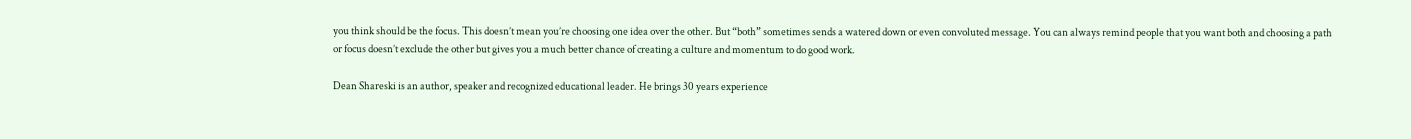you think should be the focus. This doesn’t mean you’re choosing one idea over the other. But “both” sometimes sends a watered down or even convoluted message. You can always remind people that you want both and choosing a path or focus doesn’t exclude the other but gives you a much better chance of creating a culture and momentum to do good work.

Dean Shareski is an author, speaker and recognized educational leader. He brings 30 years experience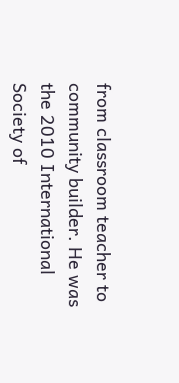from classroom teacher to community builder. He was the 2010 International Society of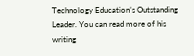Technology Education’s Outstanding Leader. You can read more of his writing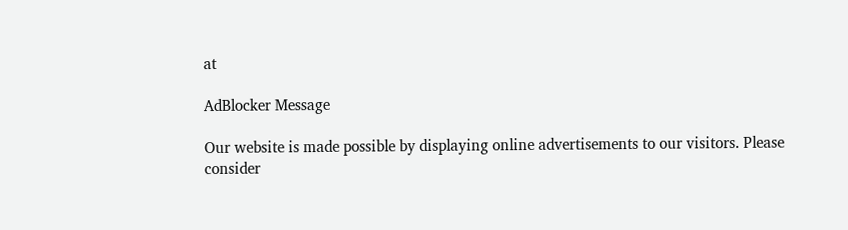at

AdBlocker Message

Our website is made possible by displaying online advertisements to our visitors. Please consider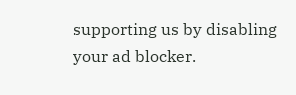supporting us by disabling your ad blocker.